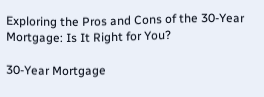Exploring the Pros and Cons of the 30-Year Mortgage: Is It Right for You?

30-Year Mortgage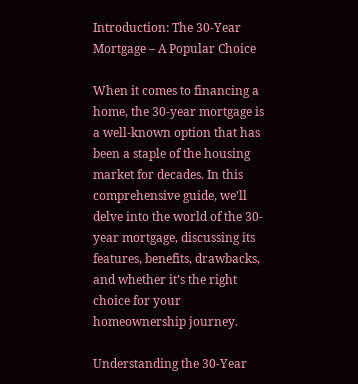Introduction: The 30-Year Mortgage – A Popular Choice

When it comes to financing a home, the 30-year mortgage is a well-known option that has been a staple of the housing market for decades. In this comprehensive guide, we’ll delve into the world of the 30-year mortgage, discussing its features, benefits, drawbacks, and whether it’s the right choice for your homeownership journey.

Understanding the 30-Year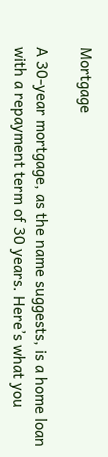Mortgage

A 30-year mortgage, as the name suggests, is a home loan with a repayment term of 30 years. Here’s what you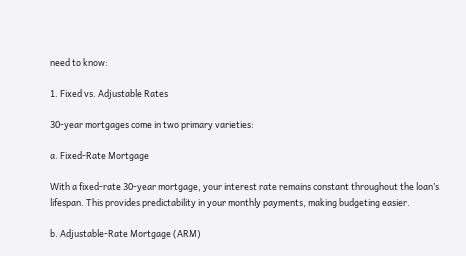need to know:

1. Fixed vs. Adjustable Rates

30-year mortgages come in two primary varieties:

a. Fixed-Rate Mortgage

With a fixed-rate 30-year mortgage, your interest rate remains constant throughout the loan’s lifespan. This provides predictability in your monthly payments, making budgeting easier.

b. Adjustable-Rate Mortgage (ARM)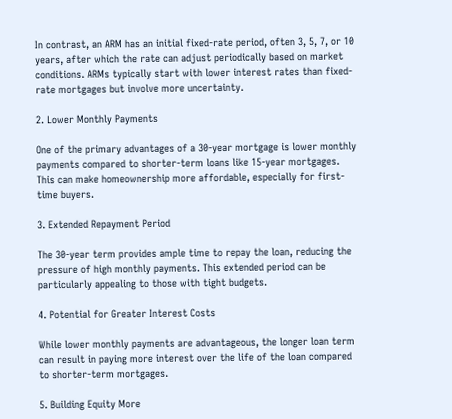In contrast, an ARM has an initial fixed-rate period, often 3, 5, 7, or 10 years, after which the rate can adjust periodically based on market conditions. ARMs typically start with lower interest rates than fixed-rate mortgages but involve more uncertainty.

2. Lower Monthly Payments

One of the primary advantages of a 30-year mortgage is lower monthly payments compared to shorter-term loans like 15-year mortgages. This can make homeownership more affordable, especially for first-time buyers.

3. Extended Repayment Period

The 30-year term provides ample time to repay the loan, reducing the pressure of high monthly payments. This extended period can be particularly appealing to those with tight budgets.

4. Potential for Greater Interest Costs

While lower monthly payments are advantageous, the longer loan term can result in paying more interest over the life of the loan compared to shorter-term mortgages.

5. Building Equity More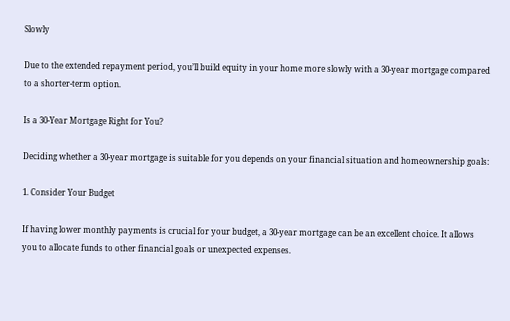Slowly

Due to the extended repayment period, you’ll build equity in your home more slowly with a 30-year mortgage compared to a shorter-term option.

Is a 30-Year Mortgage Right for You?

Deciding whether a 30-year mortgage is suitable for you depends on your financial situation and homeownership goals:

1. Consider Your Budget

If having lower monthly payments is crucial for your budget, a 30-year mortgage can be an excellent choice. It allows you to allocate funds to other financial goals or unexpected expenses.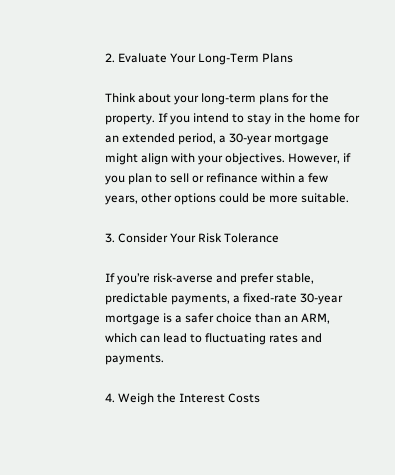2. Evaluate Your Long-Term Plans

Think about your long-term plans for the property. If you intend to stay in the home for an extended period, a 30-year mortgage might align with your objectives. However, if you plan to sell or refinance within a few years, other options could be more suitable.

3. Consider Your Risk Tolerance

If you’re risk-averse and prefer stable, predictable payments, a fixed-rate 30-year mortgage is a safer choice than an ARM, which can lead to fluctuating rates and payments.

4. Weigh the Interest Costs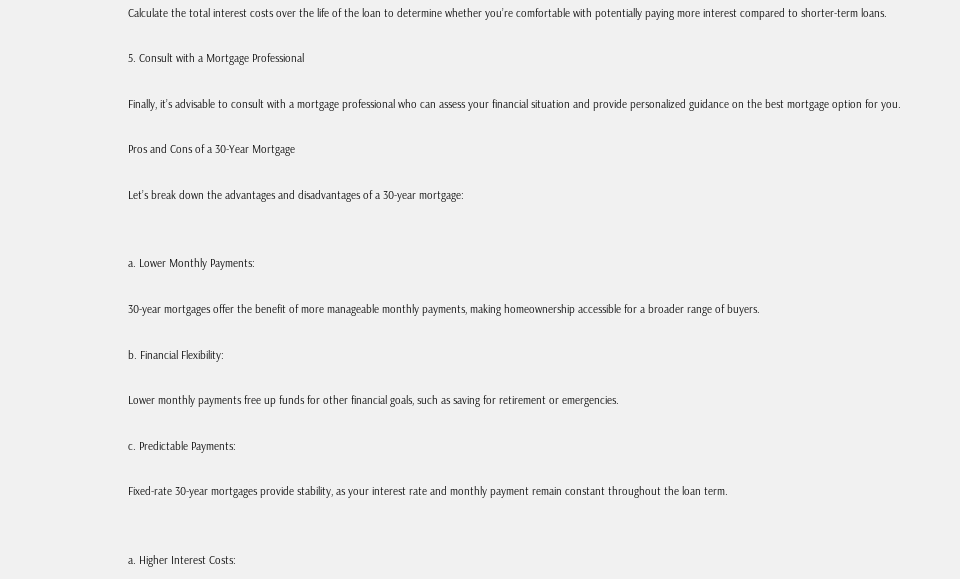Calculate the total interest costs over the life of the loan to determine whether you’re comfortable with potentially paying more interest compared to shorter-term loans.

5. Consult with a Mortgage Professional

Finally, it’s advisable to consult with a mortgage professional who can assess your financial situation and provide personalized guidance on the best mortgage option for you.

Pros and Cons of a 30-Year Mortgage

Let’s break down the advantages and disadvantages of a 30-year mortgage:


a. Lower Monthly Payments:

30-year mortgages offer the benefit of more manageable monthly payments, making homeownership accessible for a broader range of buyers.

b. Financial Flexibility:

Lower monthly payments free up funds for other financial goals, such as saving for retirement or emergencies.

c. Predictable Payments:

Fixed-rate 30-year mortgages provide stability, as your interest rate and monthly payment remain constant throughout the loan term.


a. Higher Interest Costs: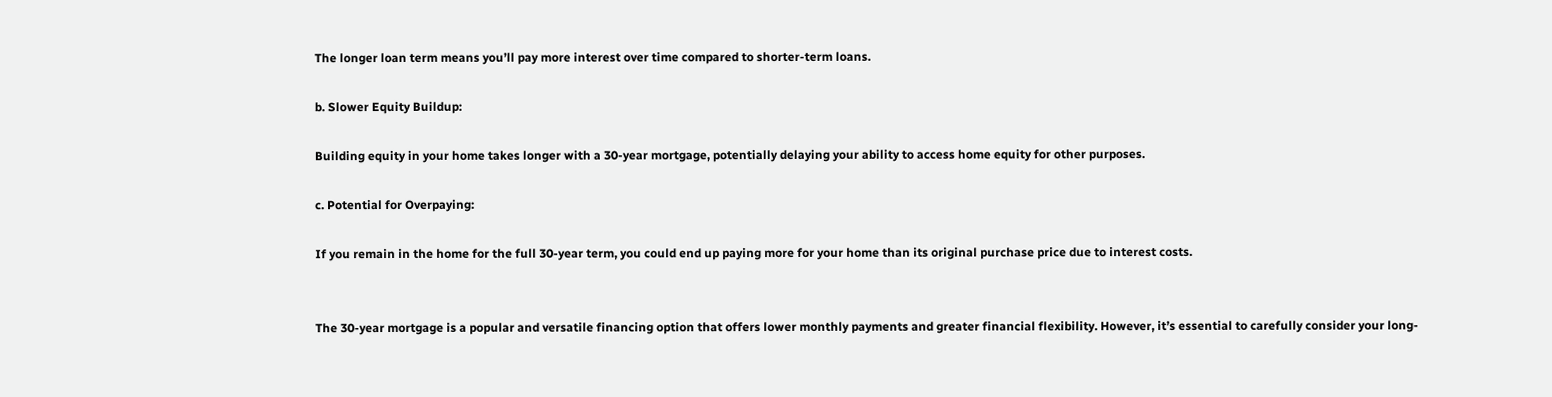The longer loan term means you’ll pay more interest over time compared to shorter-term loans.

b. Slower Equity Buildup:

Building equity in your home takes longer with a 30-year mortgage, potentially delaying your ability to access home equity for other purposes.

c. Potential for Overpaying:

If you remain in the home for the full 30-year term, you could end up paying more for your home than its original purchase price due to interest costs.


The 30-year mortgage is a popular and versatile financing option that offers lower monthly payments and greater financial flexibility. However, it’s essential to carefully consider your long-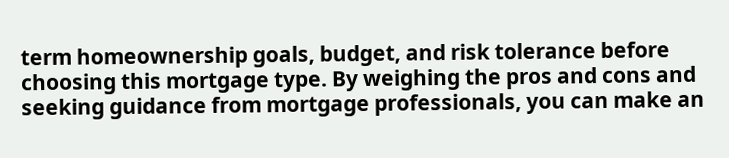term homeownership goals, budget, and risk tolerance before choosing this mortgage type. By weighing the pros and cons and seeking guidance from mortgage professionals, you can make an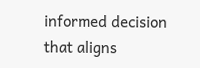informed decision that aligns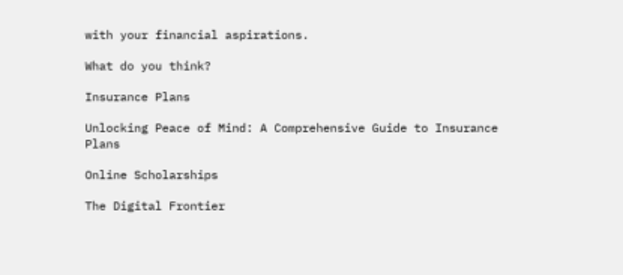with your financial aspirations.

What do you think?

Insurance Plans

Unlocking Peace of Mind: A Comprehensive Guide to Insurance Plans

Online Scholarships

The Digital Frontier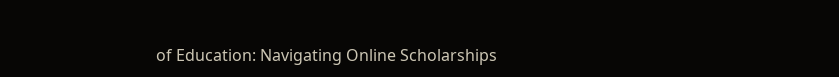of Education: Navigating Online Scholarships